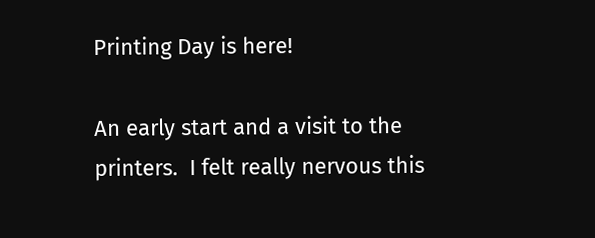Printing Day is here!

An early start and a visit to the printers.  I felt really nervous this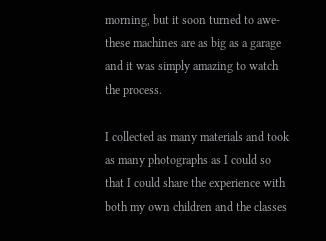morning, but it soon turned to awe- these machines are as big as a garage and it was simply amazing to watch the process.

I collected as many materials and took as many photographs as I could so that I could share the experience with both my own children and the classes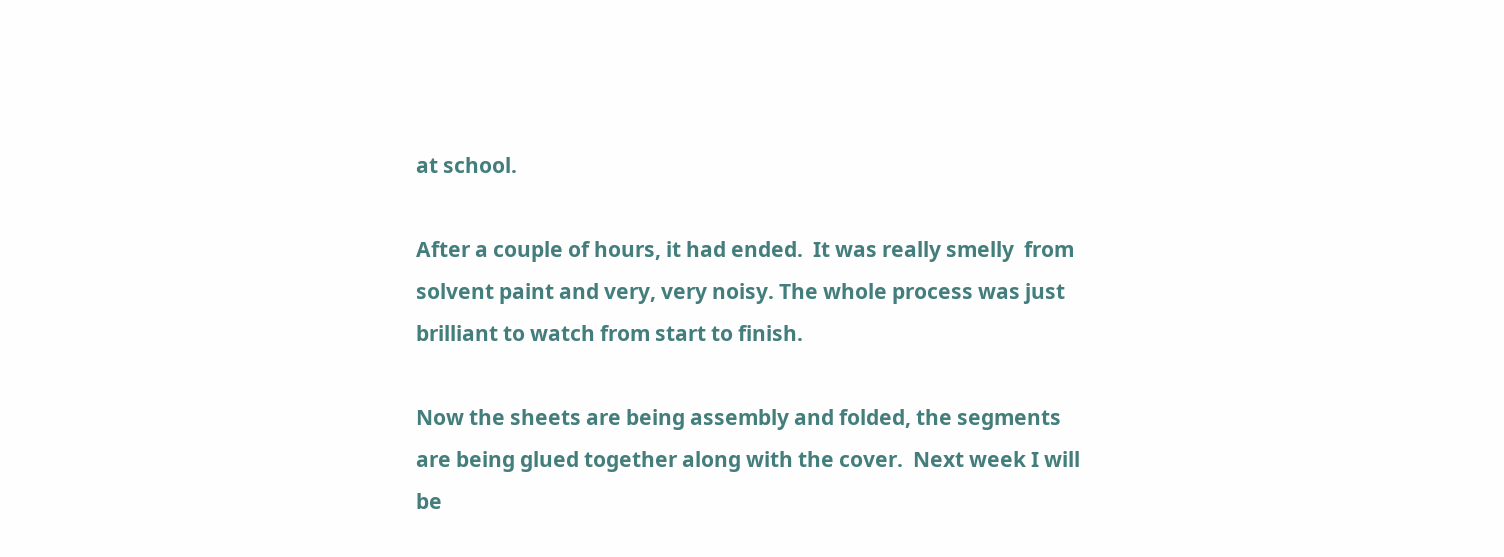at school.

After a couple of hours, it had ended.  It was really smelly  from solvent paint and very, very noisy. The whole process was just brilliant to watch from start to finish.

Now the sheets are being assembly and folded, the segments are being glued together along with the cover.  Next week I will be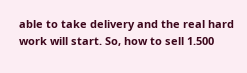able to take delivery and the real hard work will start. So, how to sell 1.500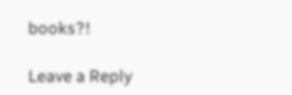books?!

Leave a Reply